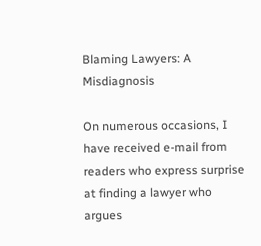Blaming Lawyers: A Misdiagnosis

On numerous occasions, I have received e-mail from readers who express surprise at finding a lawyer who argues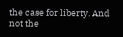the case for liberty. And not the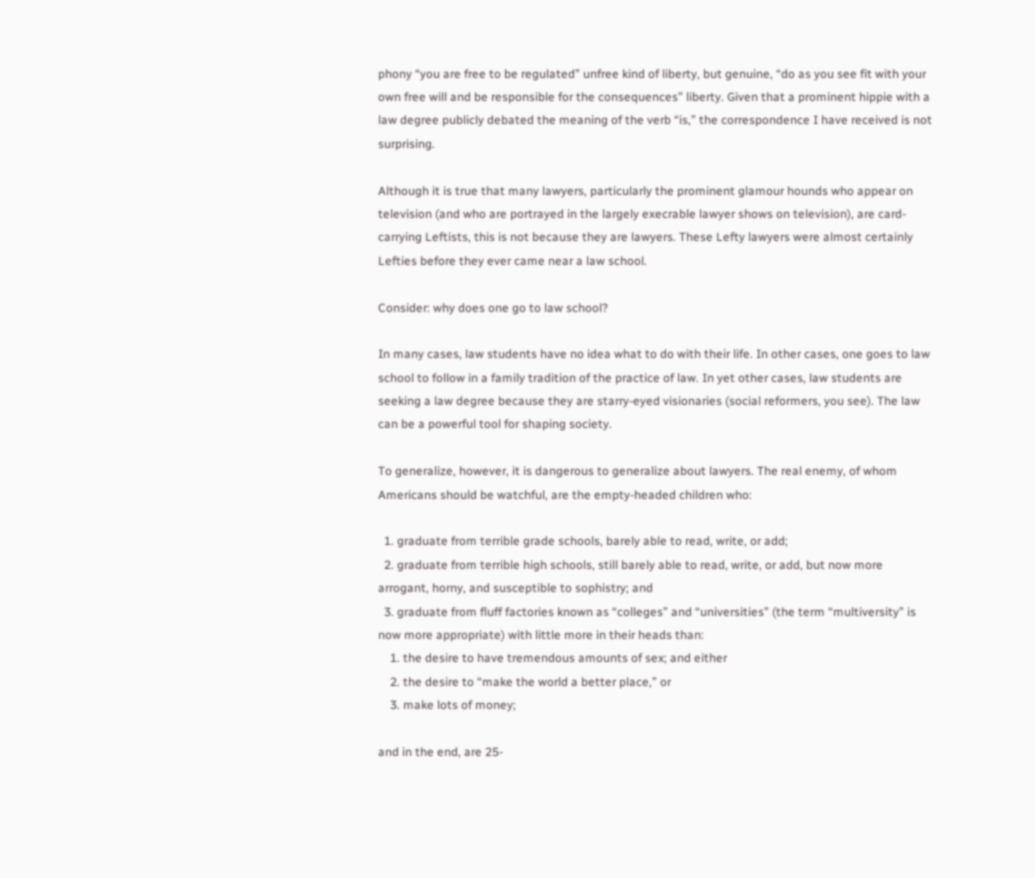phony “you are free to be regulated” unfree kind of liberty, but genuine, “do as you see fit with your own free will and be responsible for the consequences” liberty. Given that a prominent hippie with a law degree publicly debated the meaning of the verb “is,” the correspondence I have received is not surprising.

Although it is true that many lawyers, particularly the prominent glamour hounds who appear on television (and who are portrayed in the largely execrable lawyer shows on television), are card-carrying Leftists, this is not because they are lawyers. These Lefty lawyers were almost certainly Lefties before they ever came near a law school.

Consider: why does one go to law school?

In many cases, law students have no idea what to do with their life. In other cases, one goes to law school to follow in a family tradition of the practice of law. In yet other cases, law students are seeking a law degree because they are starry-eyed visionaries (social reformers, you see). The law can be a powerful tool for shaping society.

To generalize, however, it is dangerous to generalize about lawyers. The real enemy, of whom Americans should be watchful, are the empty-headed children who:

  1. graduate from terrible grade schools, barely able to read, write, or add;
  2. graduate from terrible high schools, still barely able to read, write, or add, but now more arrogant, horny, and susceptible to sophistry; and
  3. graduate from fluff factories known as “colleges” and “universities” (the term “multiversity” is now more appropriate) with little more in their heads than:
    1. the desire to have tremendous amounts of sex; and either
    2. the desire to “make the world a better place,” or
    3. make lots of money;

and in the end, are 25-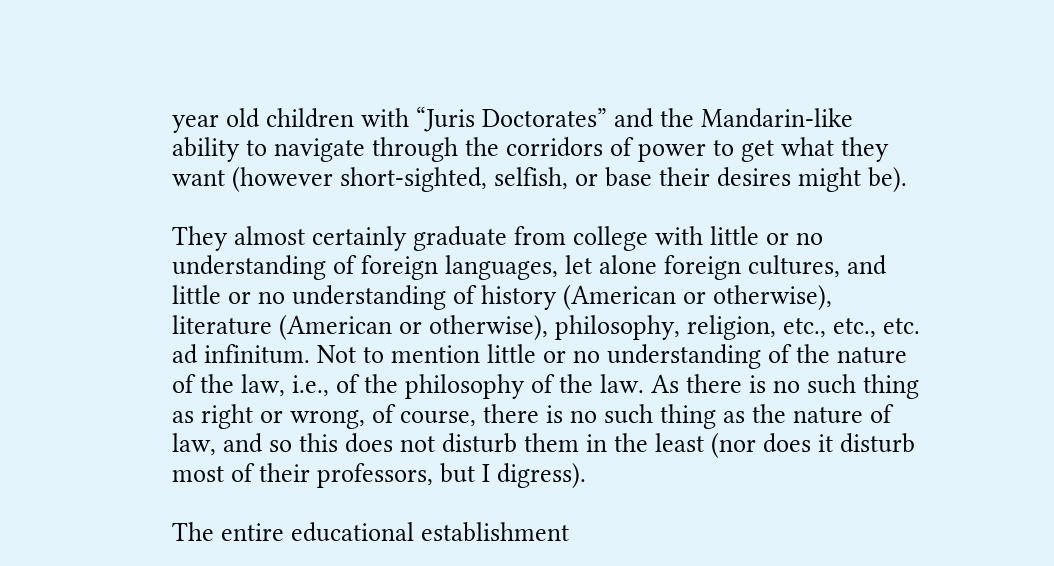year old children with “Juris Doctorates” and the Mandarin-like ability to navigate through the corridors of power to get what they want (however short-sighted, selfish, or base their desires might be).

They almost certainly graduate from college with little or no understanding of foreign languages, let alone foreign cultures, and little or no understanding of history (American or otherwise), literature (American or otherwise), philosophy, religion, etc., etc., etc. ad infinitum. Not to mention little or no understanding of the nature of the law, i.e., of the philosophy of the law. As there is no such thing as right or wrong, of course, there is no such thing as the nature of law, and so this does not disturb them in the least (nor does it disturb most of their professors, but I digress).

The entire educational establishment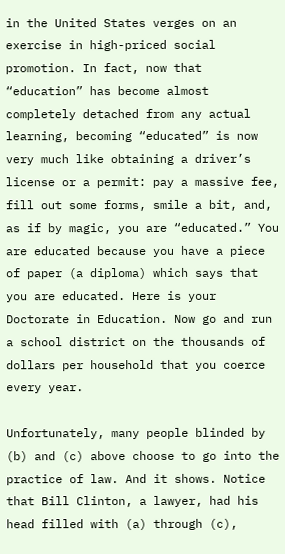in the United States verges on an exercise in high-priced social promotion. In fact, now that “education” has become almost completely detached from any actual learning, becoming “educated” is now very much like obtaining a driver’s license or a permit: pay a massive fee, fill out some forms, smile a bit, and, as if by magic, you are “educated.” You are educated because you have a piece of paper (a diploma) which says that you are educated. Here is your Doctorate in Education. Now go and run a school district on the thousands of dollars per household that you coerce every year.

Unfortunately, many people blinded by (b) and (c) above choose to go into the practice of law. And it shows. Notice that Bill Clinton, a lawyer, had his head filled with (a) through (c),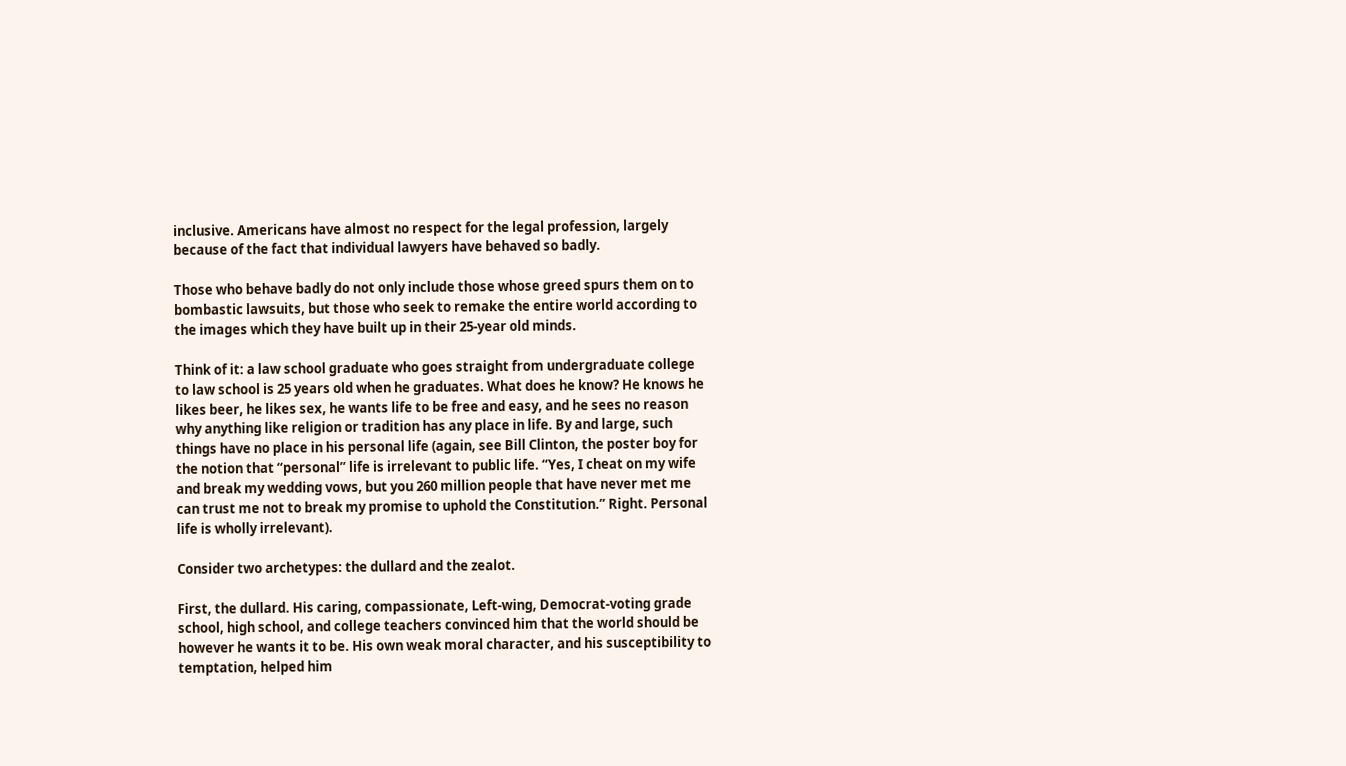inclusive. Americans have almost no respect for the legal profession, largely because of the fact that individual lawyers have behaved so badly.

Those who behave badly do not only include those whose greed spurs them on to bombastic lawsuits, but those who seek to remake the entire world according to the images which they have built up in their 25-year old minds.

Think of it: a law school graduate who goes straight from undergraduate college to law school is 25 years old when he graduates. What does he know? He knows he likes beer, he likes sex, he wants life to be free and easy, and he sees no reason why anything like religion or tradition has any place in life. By and large, such things have no place in his personal life (again, see Bill Clinton, the poster boy for the notion that “personal” life is irrelevant to public life. “Yes, I cheat on my wife and break my wedding vows, but you 260 million people that have never met me can trust me not to break my promise to uphold the Constitution.” Right. Personal life is wholly irrelevant).

Consider two archetypes: the dullard and the zealot.

First, the dullard. His caring, compassionate, Left-wing, Democrat-voting grade school, high school, and college teachers convinced him that the world should be however he wants it to be. His own weak moral character, and his susceptibility to temptation, helped him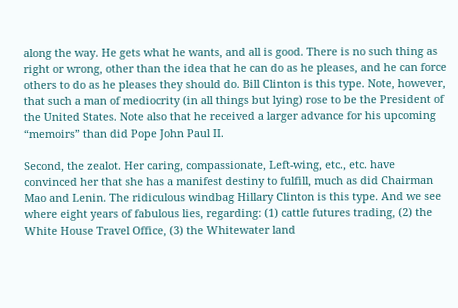along the way. He gets what he wants, and all is good. There is no such thing as right or wrong, other than the idea that he can do as he pleases, and he can force others to do as he pleases they should do. Bill Clinton is this type. Note, however, that such a man of mediocrity (in all things but lying) rose to be the President of the United States. Note also that he received a larger advance for his upcoming “memoirs” than did Pope John Paul II.

Second, the zealot. Her caring, compassionate, Left-wing, etc., etc. have convinced her that she has a manifest destiny to fulfill, much as did Chairman Mao and Lenin. The ridiculous windbag Hillary Clinton is this type. And we see where eight years of fabulous lies, regarding: (1) cattle futures trading, (2) the White House Travel Office, (3) the Whitewater land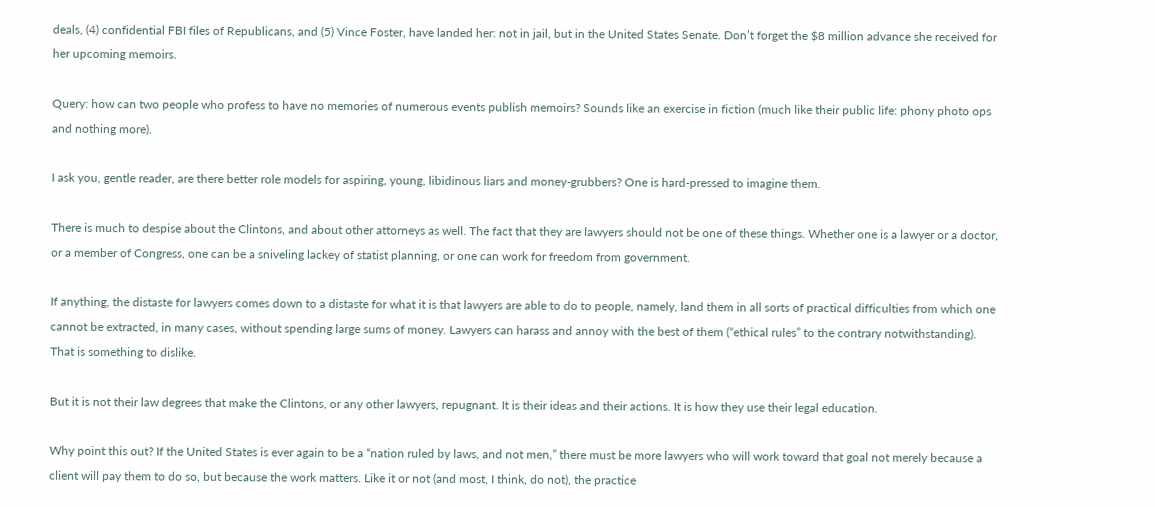deals, (4) confidential FBI files of Republicans, and (5) Vince Foster, have landed her: not in jail, but in the United States Senate. Don’t forget the $8 million advance she received for her upcoming memoirs.

Query: how can two people who profess to have no memories of numerous events publish memoirs? Sounds like an exercise in fiction (much like their public life: phony photo ops and nothing more).

I ask you, gentle reader, are there better role models for aspiring, young, libidinous liars and money-grubbers? One is hard-pressed to imagine them.

There is much to despise about the Clintons, and about other attorneys as well. The fact that they are lawyers should not be one of these things. Whether one is a lawyer or a doctor, or a member of Congress, one can be a sniveling lackey of statist planning, or one can work for freedom from government.

If anything, the distaste for lawyers comes down to a distaste for what it is that lawyers are able to do to people, namely, land them in all sorts of practical difficulties from which one cannot be extracted, in many cases, without spending large sums of money. Lawyers can harass and annoy with the best of them (“ethical rules” to the contrary notwithstanding). That is something to dislike.

But it is not their law degrees that make the Clintons, or any other lawyers, repugnant. It is their ideas and their actions. It is how they use their legal education.

Why point this out? If the United States is ever again to be a “nation ruled by laws, and not men,” there must be more lawyers who will work toward that goal not merely because a client will pay them to do so, but because the work matters. Like it or not (and most, I think, do not), the practice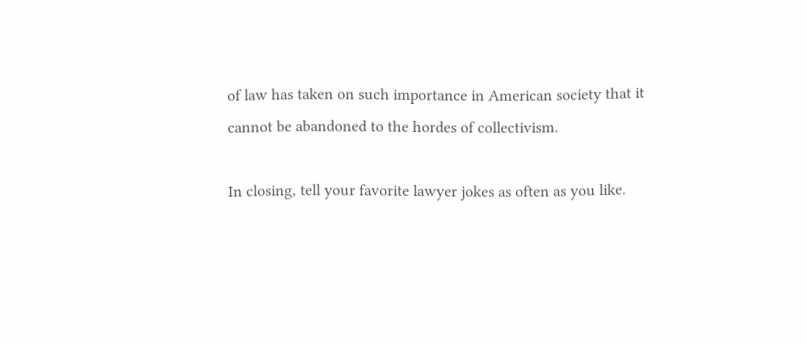of law has taken on such importance in American society that it cannot be abandoned to the hordes of collectivism.

In closing, tell your favorite lawyer jokes as often as you like.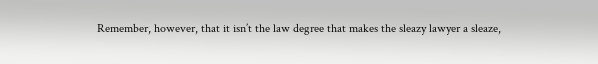Remember, however, that it isn’t the law degree that makes the sleazy lawyer a sleaze,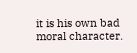it is his own bad moral character.